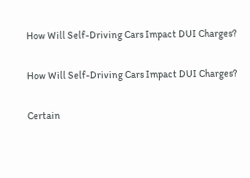How Will Self-Driving Cars Impact DUI Charges?

How Will Self-Driving Cars Impact DUI Charges?

Certain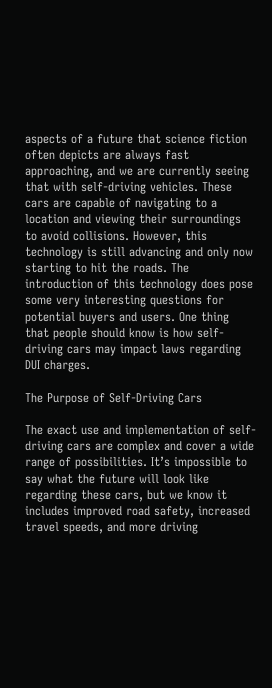aspects of a future that science fiction often depicts are always fast approaching, and we are currently seeing that with self-driving vehicles. These cars are capable of navigating to a location and viewing their surroundings to avoid collisions. However, this technology is still advancing and only now starting to hit the roads. The introduction of this technology does pose some very interesting questions for potential buyers and users. One thing that people should know is how self-driving cars may impact laws regarding DUI charges.

The Purpose of Self-Driving Cars

The exact use and implementation of self-driving cars are complex and cover a wide range of possibilities. It’s impossible to say what the future will look like regarding these cars, but we know it includes improved road safety, increased travel speeds, and more driving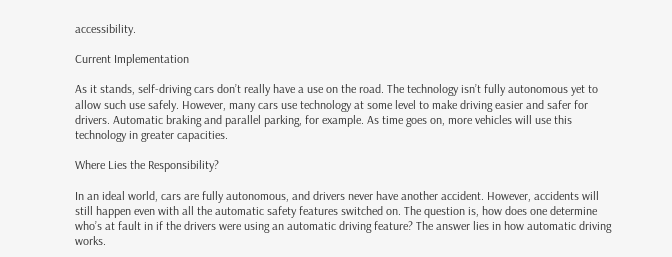accessibility.

Current Implementation

As it stands, self-driving cars don’t really have a use on the road. The technology isn’t fully autonomous yet to allow such use safely. However, many cars use technology at some level to make driving easier and safer for drivers. Automatic braking and parallel parking, for example. As time goes on, more vehicles will use this technology in greater capacities.

Where Lies the Responsibility?

In an ideal world, cars are fully autonomous, and drivers never have another accident. However, accidents will still happen even with all the automatic safety features switched on. The question is, how does one determine who’s at fault in if the drivers were using an automatic driving feature? The answer lies in how automatic driving works.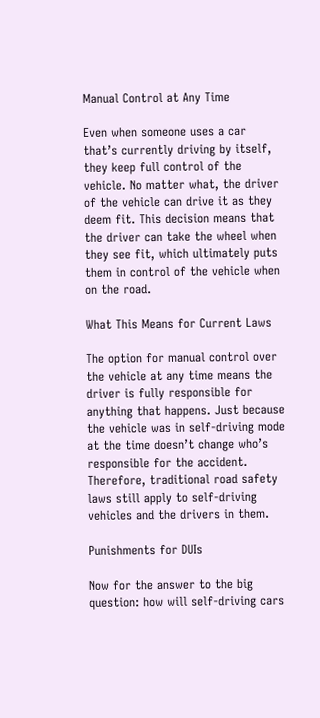Manual Control at Any Time

Even when someone uses a car that’s currently driving by itself, they keep full control of the vehicle. No matter what, the driver of the vehicle can drive it as they deem fit. This decision means that the driver can take the wheel when they see fit, which ultimately puts them in control of the vehicle when on the road.

What This Means for Current Laws

The option for manual control over the vehicle at any time means the driver is fully responsible for anything that happens. Just because the vehicle was in self-driving mode at the time doesn’t change who’s responsible for the accident. Therefore, traditional road safety laws still apply to self-driving vehicles and the drivers in them.

Punishments for DUIs

Now for the answer to the big question: how will self-driving cars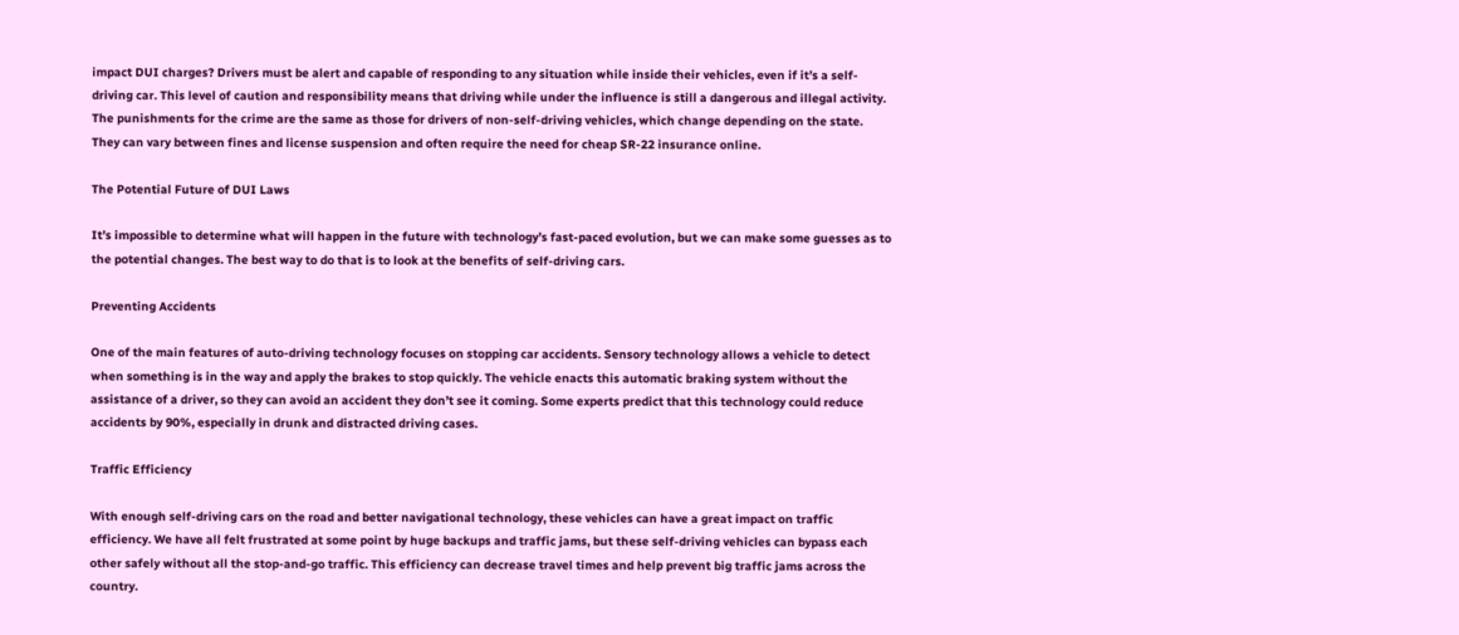impact DUI charges? Drivers must be alert and capable of responding to any situation while inside their vehicles, even if it’s a self-driving car. This level of caution and responsibility means that driving while under the influence is still a dangerous and illegal activity. The punishments for the crime are the same as those for drivers of non-self-driving vehicles, which change depending on the state. They can vary between fines and license suspension and often require the need for cheap SR-22 insurance online.

The Potential Future of DUI Laws

It’s impossible to determine what will happen in the future with technology’s fast-paced evolution, but we can make some guesses as to the potential changes. The best way to do that is to look at the benefits of self-driving cars.

Preventing Accidents

One of the main features of auto-driving technology focuses on stopping car accidents. Sensory technology allows a vehicle to detect when something is in the way and apply the brakes to stop quickly. The vehicle enacts this automatic braking system without the assistance of a driver, so they can avoid an accident they don’t see it coming. Some experts predict that this technology could reduce accidents by 90%, especially in drunk and distracted driving cases.

Traffic Efficiency

With enough self-driving cars on the road and better navigational technology, these vehicles can have a great impact on traffic efficiency. We have all felt frustrated at some point by huge backups and traffic jams, but these self-driving vehicles can bypass each other safely without all the stop-and-go traffic. This efficiency can decrease travel times and help prevent big traffic jams across the country.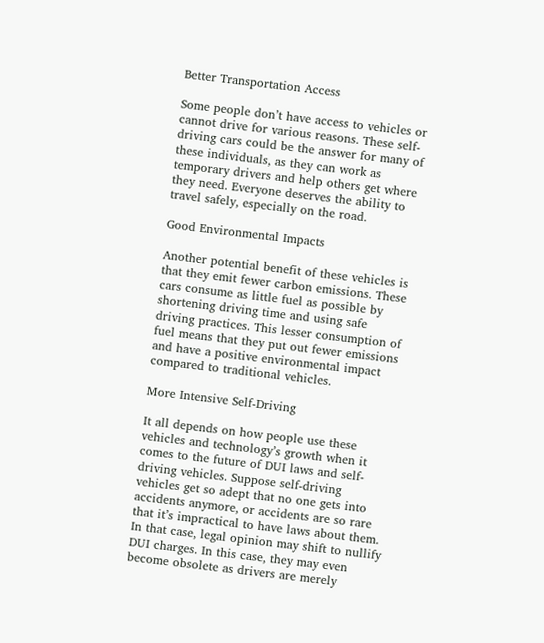Better Transportation Access

Some people don’t have access to vehicles or cannot drive for various reasons. These self-driving cars could be the answer for many of these individuals, as they can work as temporary drivers and help others get where they need. Everyone deserves the ability to travel safely, especially on the road.

Good Environmental Impacts

Another potential benefit of these vehicles is that they emit fewer carbon emissions. These cars consume as little fuel as possible by shortening driving time and using safe driving practices. This lesser consumption of fuel means that they put out fewer emissions and have a positive environmental impact compared to traditional vehicles.

More Intensive Self-Driving

It all depends on how people use these vehicles and technology’s growth when it comes to the future of DUI laws and self-driving vehicles. Suppose self-driving vehicles get so adept that no one gets into accidents anymore, or accidents are so rare that it’s impractical to have laws about them. In that case, legal opinion may shift to nullify DUI charges. In this case, they may even become obsolete as drivers are merely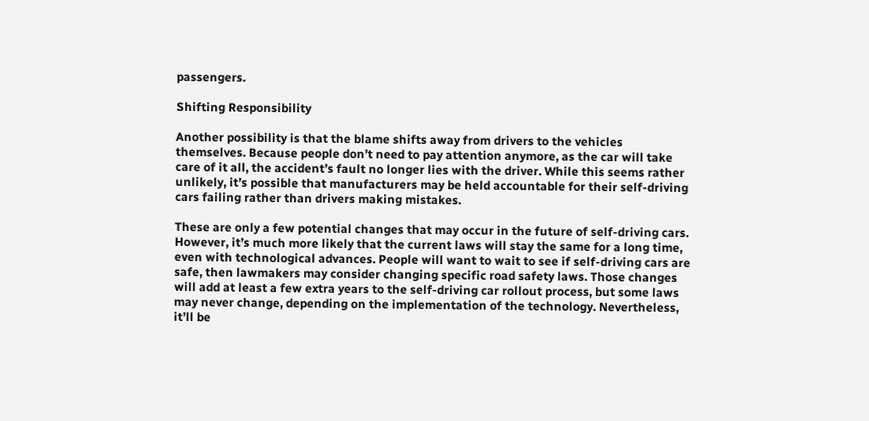passengers.

Shifting Responsibility

Another possibility is that the blame shifts away from drivers to the vehicles themselves. Because people don’t need to pay attention anymore, as the car will take care of it all, the accident’s fault no longer lies with the driver. While this seems rather unlikely, it’s possible that manufacturers may be held accountable for their self-driving cars failing rather than drivers making mistakes.

These are only a few potential changes that may occur in the future of self-driving cars. However, it’s much more likely that the current laws will stay the same for a long time, even with technological advances. People will want to wait to see if self-driving cars are safe, then lawmakers may consider changing specific road safety laws. Those changes will add at least a few extra years to the self-driving car rollout process, but some laws may never change, depending on the implementation of the technology. Nevertheless, it’ll be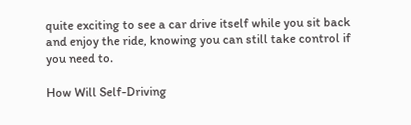quite exciting to see a car drive itself while you sit back and enjoy the ride, knowing you can still take control if you need to.

How Will Self-Driving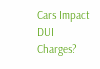Cars Impact DUI Charges?